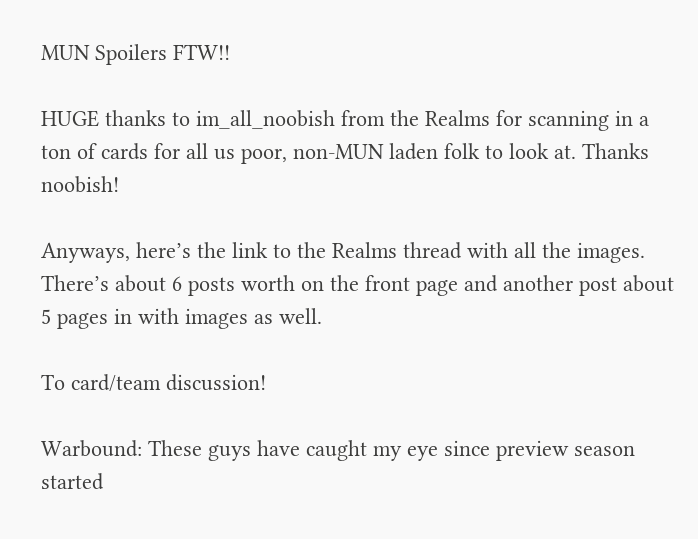MUN Spoilers FTW!!

HUGE thanks to im_all_noobish from the Realms for scanning in a ton of cards for all us poor, non-MUN laden folk to look at. Thanks noobish!

Anyways, here’s the link to the Realms thread with all the images. There’s about 6 posts worth on the front page and another post about 5 pages in with images as well.

To card/team discussion!

Warbound: These guys have caught my eye since preview season started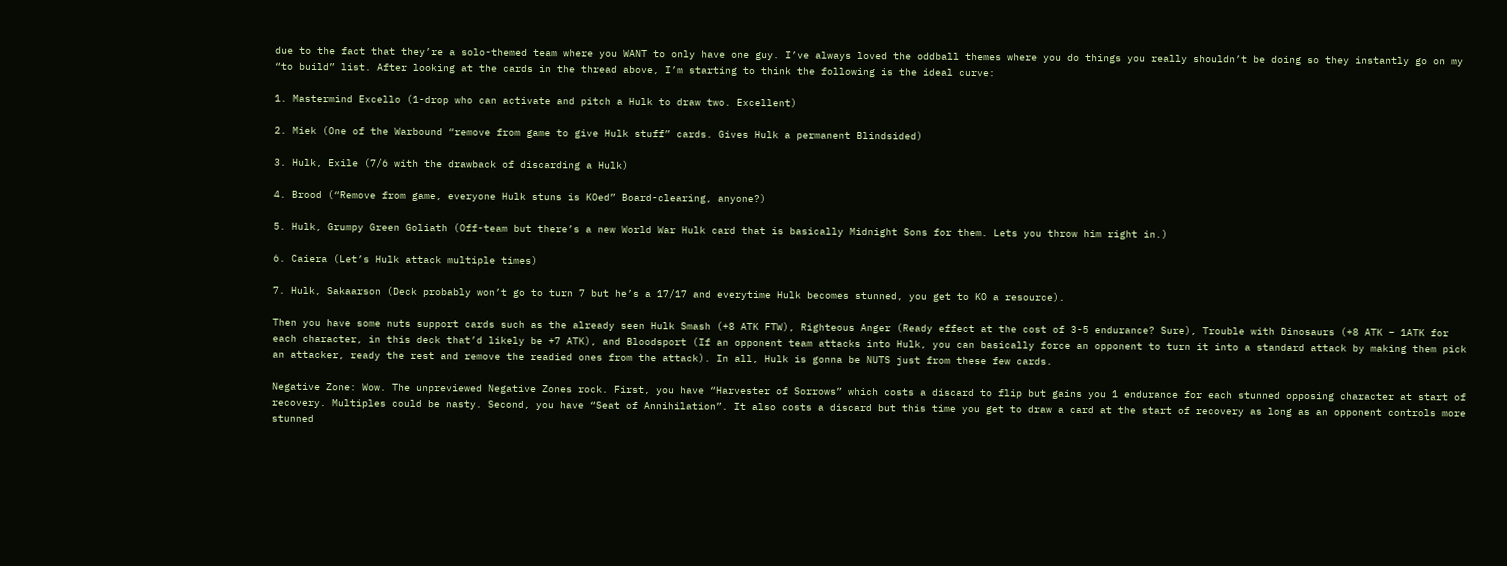due to the fact that they’re a solo-themed team where you WANT to only have one guy. I’ve always loved the oddball themes where you do things you really shouldn’t be doing so they instantly go on my “to build” list. After looking at the cards in the thread above, I’m starting to think the following is the ideal curve:

1. Mastermind Excello (1-drop who can activate and pitch a Hulk to draw two. Excellent)

2. Miek (One of the Warbound “remove from game to give Hulk stuff” cards. Gives Hulk a permanent Blindsided)

3. Hulk, Exile (7/6 with the drawback of discarding a Hulk)

4. Brood (“Remove from game, everyone Hulk stuns is KOed” Board-clearing, anyone?)

5. Hulk, Grumpy Green Goliath (Off-team but there’s a new World War Hulk card that is basically Midnight Sons for them. Lets you throw him right in.)

6. Caiera (Let’s Hulk attack multiple times)

7. Hulk, Sakaarson (Deck probably won’t go to turn 7 but he’s a 17/17 and everytime Hulk becomes stunned, you get to KO a resource).

Then you have some nuts support cards such as the already seen Hulk Smash (+8 ATK FTW), Righteous Anger (Ready effect at the cost of 3-5 endurance? Sure), Trouble with Dinosaurs (+8 ATK – 1ATK for each character, in this deck that’d likely be +7 ATK), and Bloodsport (If an opponent team attacks into Hulk, you can basically force an opponent to turn it into a standard attack by making them pick an attacker, ready the rest and remove the readied ones from the attack). In all, Hulk is gonna be NUTS just from these few cards.

Negative Zone: Wow. The unpreviewed Negative Zones rock. First, you have “Harvester of Sorrows” which costs a discard to flip but gains you 1 endurance for each stunned opposing character at start of recovery. Multiples could be nasty. Second, you have “Seat of Annihilation”. It also costs a discard but this time you get to draw a card at the start of recovery as long as an opponent controls more stunned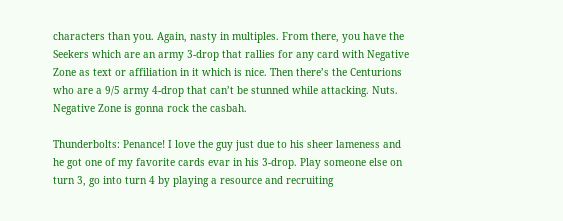characters than you. Again, nasty in multiples. From there, you have the Seekers which are an army 3-drop that rallies for any card with Negative Zone as text or affiliation in it which is nice. Then there’s the Centurions who are a 9/5 army 4-drop that can’t be stunned while attacking. Nuts. Negative Zone is gonna rock the casbah.

Thunderbolts: Penance! I love the guy just due to his sheer lameness and he got one of my favorite cards evar in his 3-drop. Play someone else on turn 3, go into turn 4 by playing a resource and recruiting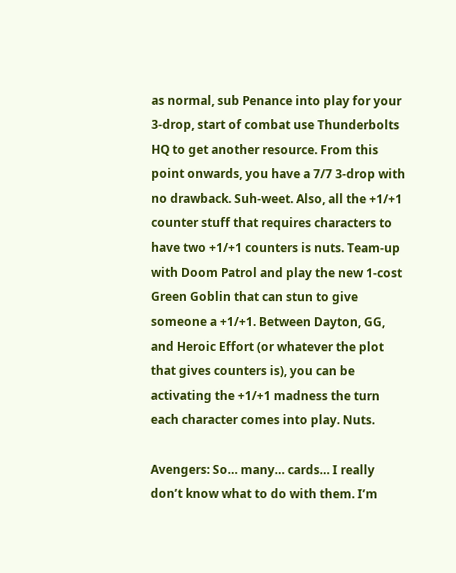as normal, sub Penance into play for your 3-drop, start of combat use Thunderbolts HQ to get another resource. From this point onwards, you have a 7/7 3-drop with no drawback. Suh-weet. Also, all the +1/+1 counter stuff that requires characters to have two +1/+1 counters is nuts. Team-up with Doom Patrol and play the new 1-cost Green Goblin that can stun to give someone a +1/+1. Between Dayton, GG, and Heroic Effort (or whatever the plot that gives counters is), you can be activating the +1/+1 madness the turn each character comes into play. Nuts.

Avengers: So… many… cards… I really don’t know what to do with them. I’m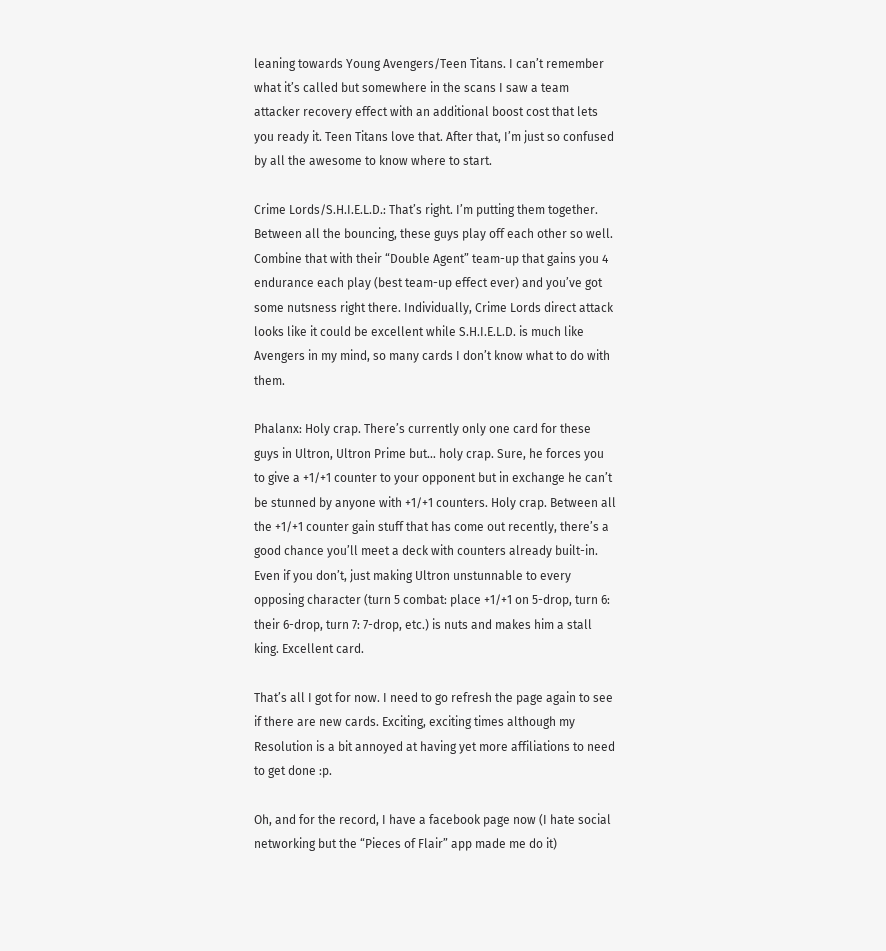leaning towards Young Avengers/Teen Titans. I can’t remember what it’s called but somewhere in the scans I saw a team attacker recovery effect with an additional boost cost that lets you ready it. Teen Titans love that. After that, I’m just so confused by all the awesome to know where to start.

Crime Lords/S.H.I.E.L.D.: That’s right. I’m putting them together. Between all the bouncing, these guys play off each other so well. Combine that with their “Double Agent” team-up that gains you 4 endurance each play (best team-up effect ever) and you’ve got some nutsness right there. Individually, Crime Lords direct attack looks like it could be excellent while S.H.I.E.L.D. is much like Avengers in my mind, so many cards I don’t know what to do with them.

Phalanx: Holy crap. There’s currently only one card for these guys in Ultron, Ultron Prime but… holy crap. Sure, he forces you to give a +1/+1 counter to your opponent but in exchange he can’t be stunned by anyone with +1/+1 counters. Holy crap. Between all the +1/+1 counter gain stuff that has come out recently, there’s a good chance you’ll meet a deck with counters already built-in. Even if you don’t, just making Ultron unstunnable to every opposing character (turn 5 combat: place +1/+1 on 5-drop, turn 6: their 6-drop, turn 7: 7-drop, etc.) is nuts and makes him a stall king. Excellent card.

That’s all I got for now. I need to go refresh the page again to see if there are new cards. Exciting, exciting times although my Resolution is a bit annoyed at having yet more affiliations to need to get done :p.

Oh, and for the record, I have a facebook page now (I hate social networking but the “Pieces of Flair” app made me do it)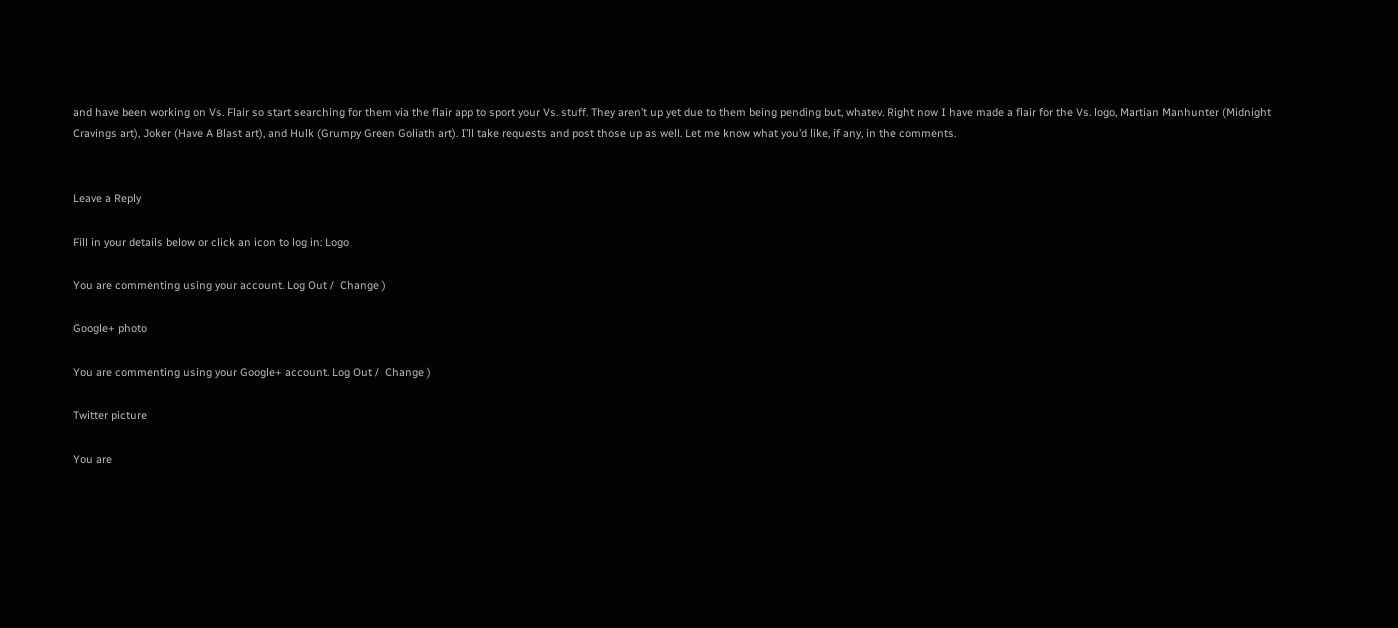and have been working on Vs. Flair so start searching for them via the flair app to sport your Vs. stuff. They aren’t up yet due to them being pending but, whatev. Right now I have made a flair for the Vs. logo, Martian Manhunter (Midnight Cravings art), Joker (Have A Blast art), and Hulk (Grumpy Green Goliath art). I’ll take requests and post those up as well. Let me know what you’d like, if any, in the comments.


Leave a Reply

Fill in your details below or click an icon to log in: Logo

You are commenting using your account. Log Out /  Change )

Google+ photo

You are commenting using your Google+ account. Log Out /  Change )

Twitter picture

You are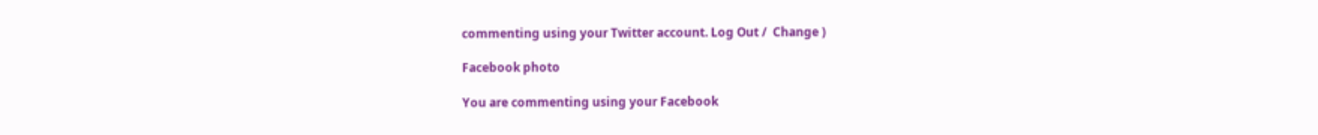commenting using your Twitter account. Log Out /  Change )

Facebook photo

You are commenting using your Facebook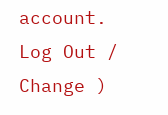account. Log Out /  Change )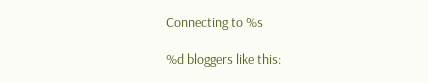Connecting to %s

%d bloggers like this: